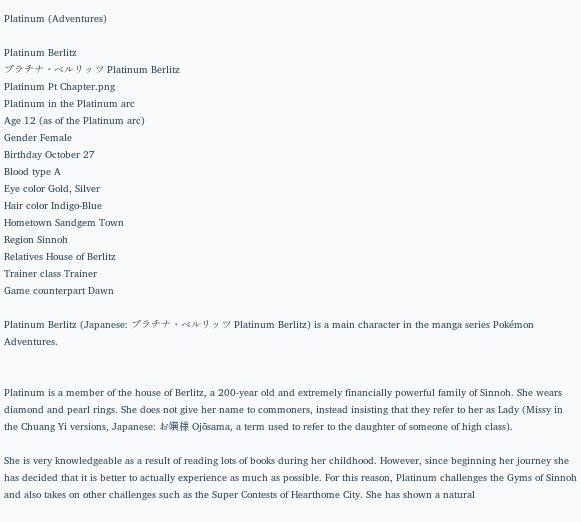Platinum (Adventures)

Platinum Berlitz
プラチナ・ベルリッツ Platinum Berlitz
Platinum Pt Chapter.png
Platinum in the Platinum arc
Age 12 (as of the Platinum arc)
Gender Female
Birthday October 27
Blood type A
Eye color Gold, Silver
Hair color Indigo-Blue
Hometown Sandgem Town
Region Sinnoh
Relatives House of Berlitz
Trainer class Trainer
Game counterpart Dawn

Platinum Berlitz (Japanese: プラチナ・ベルリッツ Platinum Berlitz) is a main character in the manga series Pokémon Adventures.


Platinum is a member of the house of Berlitz, a 200-year old and extremely financially powerful family of Sinnoh. She wears diamond and pearl rings. She does not give her name to commoners, instead insisting that they refer to her as Lady (Missy in the Chuang Yi versions, Japanese: お嬢様 Ojōsama, a term used to refer to the daughter of someone of high class).

She is very knowledgeable as a result of reading lots of books during her childhood. However, since beginning her journey she has decided that it is better to actually experience as much as possible. For this reason, Platinum challenges the Gyms of Sinnoh and also takes on other challenges such as the Super Contests of Hearthome City. She has shown a natural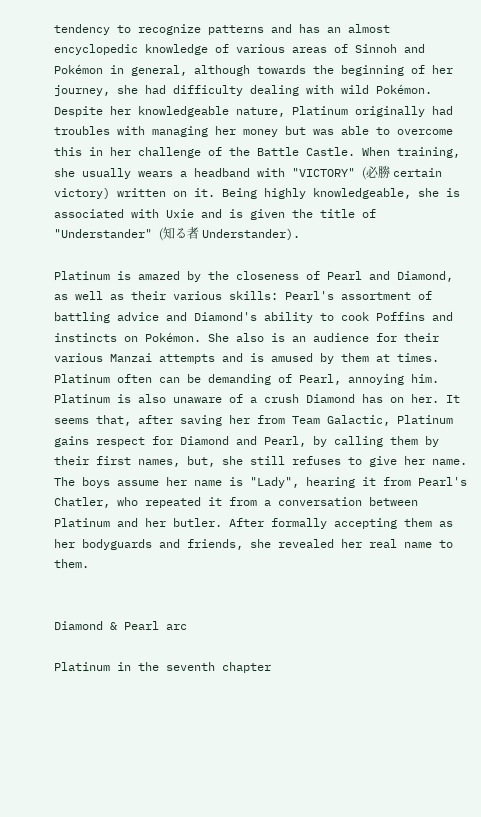tendency to recognize patterns and has an almost encyclopedic knowledge of various areas of Sinnoh and Pokémon in general, although towards the beginning of her journey, she had difficulty dealing with wild Pokémon. Despite her knowledgeable nature, Platinum originally had troubles with managing her money but was able to overcome this in her challenge of the Battle Castle. When training, she usually wears a headband with "VICTORY" (必勝 certain victory) written on it. Being highly knowledgeable, she is associated with Uxie and is given the title of "Understander" (知る者 Understander).

Platinum is amazed by the closeness of Pearl and Diamond, as well as their various skills: Pearl's assortment of battling advice and Diamond's ability to cook Poffins and instincts on Pokémon. She also is an audience for their various Manzai attempts and is amused by them at times. Platinum often can be demanding of Pearl, annoying him. Platinum is also unaware of a crush Diamond has on her. It seems that, after saving her from Team Galactic, Platinum gains respect for Diamond and Pearl, by calling them by their first names, but, she still refuses to give her name. The boys assume her name is "Lady", hearing it from Pearl's Chatler, who repeated it from a conversation between Platinum and her butler. After formally accepting them as her bodyguards and friends, she revealed her real name to them.


Diamond & Pearl arc

Platinum in the seventh chapter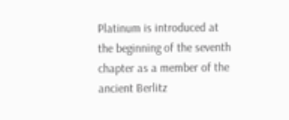Platinum is introduced at the beginning of the seventh chapter as a member of the ancient Berlitz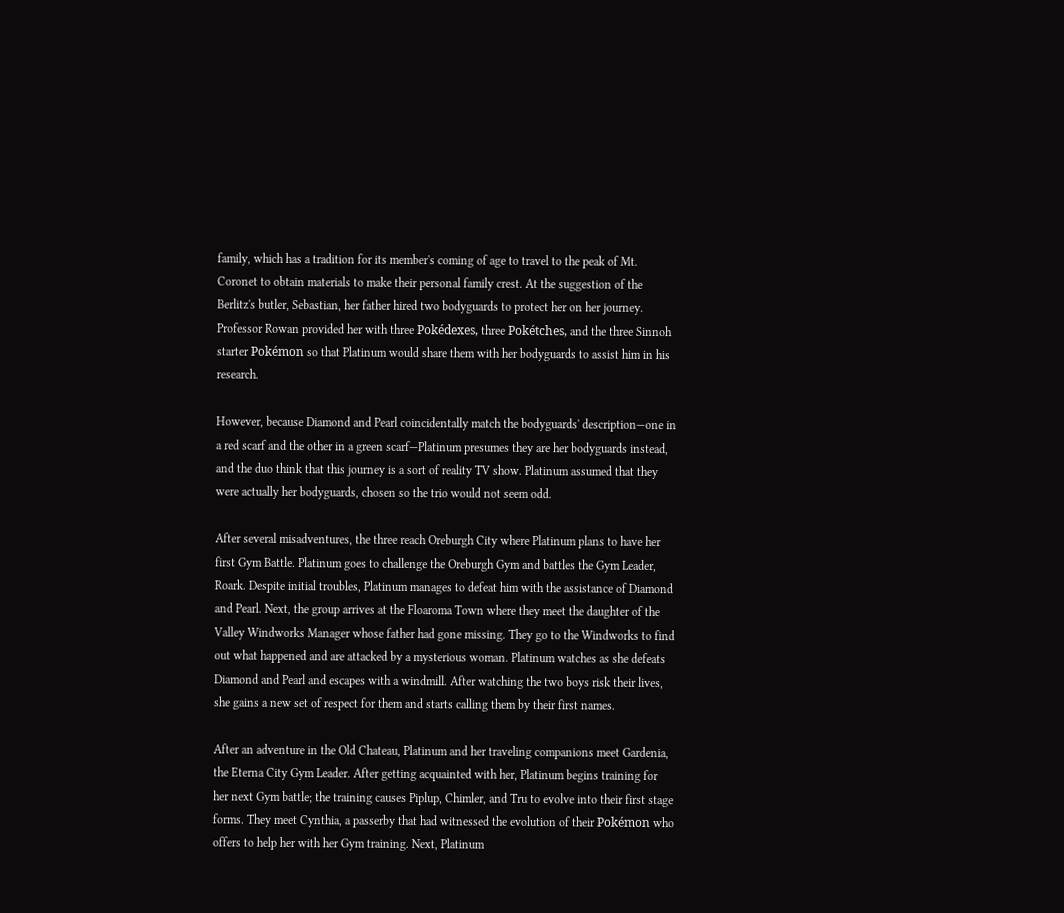family, which has a tradition for its member's coming of age to travel to the peak of Mt. Coronet to obtain materials to make their personal family crest. At the suggestion of the Berlitz's butler, Sebastian, her father hired two bodyguards to protect her on her journey. Professor Rowan provided her with three Pokédexes, three Pokétches, and the three Sinnoh starter Pokémon so that Platinum would share them with her bodyguards to assist him in his research.

However, because Diamond and Pearl coincidentally match the bodyguards' description—one in a red scarf and the other in a green scarf—Platinum presumes they are her bodyguards instead, and the duo think that this journey is a sort of reality TV show. Platinum assumed that they were actually her bodyguards, chosen so the trio would not seem odd.

After several misadventures, the three reach Oreburgh City where Platinum plans to have her first Gym Battle. Platinum goes to challenge the Oreburgh Gym and battles the Gym Leader, Roark. Despite initial troubles, Platinum manages to defeat him with the assistance of Diamond and Pearl. Next, the group arrives at the Floaroma Town where they meet the daughter of the Valley Windworks Manager whose father had gone missing. They go to the Windworks to find out what happened and are attacked by a mysterious woman. Platinum watches as she defeats Diamond and Pearl and escapes with a windmill. After watching the two boys risk their lives, she gains a new set of respect for them and starts calling them by their first names.

After an adventure in the Old Chateau, Platinum and her traveling companions meet Gardenia, the Eterna City Gym Leader. After getting acquainted with her, Platinum begins training for her next Gym battle; the training causes Piplup, Chimler, and Tru to evolve into their first stage forms. They meet Cynthia, a passerby that had witnessed the evolution of their Pokémon who offers to help her with her Gym training. Next, Platinum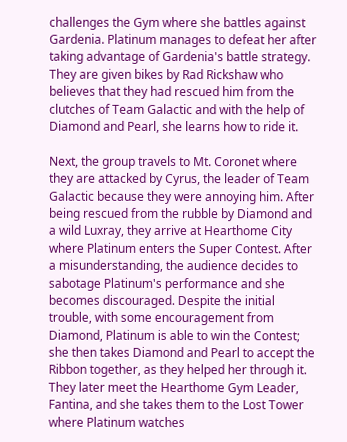challenges the Gym where she battles against Gardenia. Platinum manages to defeat her after taking advantage of Gardenia's battle strategy. They are given bikes by Rad Rickshaw who believes that they had rescued him from the clutches of Team Galactic and with the help of Diamond and Pearl, she learns how to ride it.

Next, the group travels to Mt. Coronet where they are attacked by Cyrus, the leader of Team Galactic because they were annoying him. After being rescued from the rubble by Diamond and a wild Luxray, they arrive at Hearthome City where Platinum enters the Super Contest. After a misunderstanding, the audience decides to sabotage Platinum's performance and she becomes discouraged. Despite the initial trouble, with some encouragement from Diamond, Platinum is able to win the Contest; she then takes Diamond and Pearl to accept the Ribbon together, as they helped her through it. They later meet the Hearthome Gym Leader, Fantina, and she takes them to the Lost Tower where Platinum watches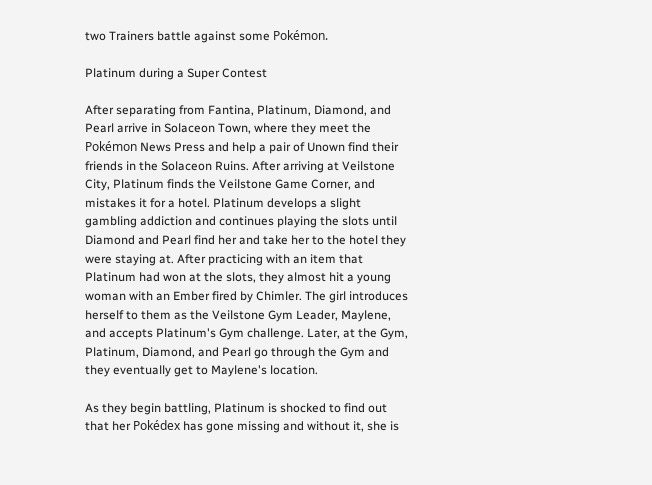two Trainers battle against some Pokémon.

Platinum during a Super Contest

After separating from Fantina, Platinum, Diamond, and Pearl arrive in Solaceon Town, where they meet the Pokémon News Press and help a pair of Unown find their friends in the Solaceon Ruins. After arriving at Veilstone City, Platinum finds the Veilstone Game Corner, and mistakes it for a hotel. Platinum develops a slight gambling addiction and continues playing the slots until Diamond and Pearl find her and take her to the hotel they were staying at. After practicing with an item that Platinum had won at the slots, they almost hit a young woman with an Ember fired by Chimler. The girl introduces herself to them as the Veilstone Gym Leader, Maylene, and accepts Platinum's Gym challenge. Later, at the Gym, Platinum, Diamond, and Pearl go through the Gym and they eventually get to Maylene's location.

As they begin battling, Platinum is shocked to find out that her Pokédex has gone missing and without it, she is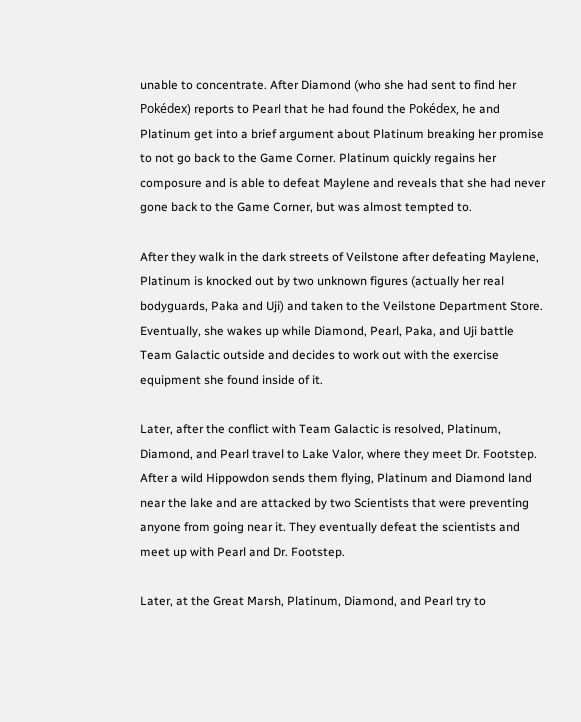unable to concentrate. After Diamond (who she had sent to find her Pokédex) reports to Pearl that he had found the Pokédex, he and Platinum get into a brief argument about Platinum breaking her promise to not go back to the Game Corner. Platinum quickly regains her composure and is able to defeat Maylene and reveals that she had never gone back to the Game Corner, but was almost tempted to.

After they walk in the dark streets of Veilstone after defeating Maylene, Platinum is knocked out by two unknown figures (actually her real bodyguards, Paka and Uji) and taken to the Veilstone Department Store. Eventually, she wakes up while Diamond, Pearl, Paka, and Uji battle Team Galactic outside and decides to work out with the exercise equipment she found inside of it.

Later, after the conflict with Team Galactic is resolved, Platinum, Diamond, and Pearl travel to Lake Valor, where they meet Dr. Footstep. After a wild Hippowdon sends them flying, Platinum and Diamond land near the lake and are attacked by two Scientists that were preventing anyone from going near it. They eventually defeat the scientists and meet up with Pearl and Dr. Footstep.

Later, at the Great Marsh, Platinum, Diamond, and Pearl try to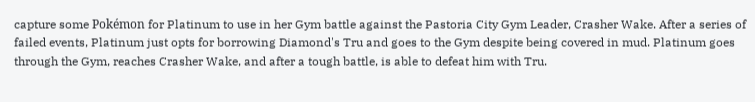capture some Pokémon for Platinum to use in her Gym battle against the Pastoria City Gym Leader, Crasher Wake. After a series of failed events, Platinum just opts for borrowing Diamond's Tru and goes to the Gym despite being covered in mud. Platinum goes through the Gym, reaches Crasher Wake, and after a tough battle, is able to defeat him with Tru.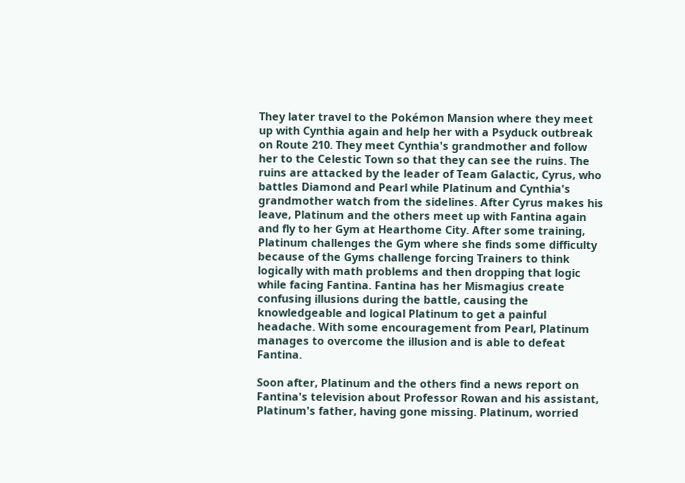They later travel to the Pokémon Mansion where they meet up with Cynthia again and help her with a Psyduck outbreak on Route 210. They meet Cynthia's grandmother and follow her to the Celestic Town so that they can see the ruins. The ruins are attacked by the leader of Team Galactic, Cyrus, who battles Diamond and Pearl while Platinum and Cynthia's grandmother watch from the sidelines. After Cyrus makes his leave, Platinum and the others meet up with Fantina again and fly to her Gym at Hearthome City. After some training, Platinum challenges the Gym where she finds some difficulty because of the Gyms challenge forcing Trainers to think logically with math problems and then dropping that logic while facing Fantina. Fantina has her Mismagius create confusing illusions during the battle, causing the knowledgeable and logical Platinum to get a painful headache. With some encouragement from Pearl, Platinum manages to overcome the illusion and is able to defeat Fantina.

Soon after, Platinum and the others find a news report on Fantina's television about Professor Rowan and his assistant, Platinum's father, having gone missing. Platinum, worried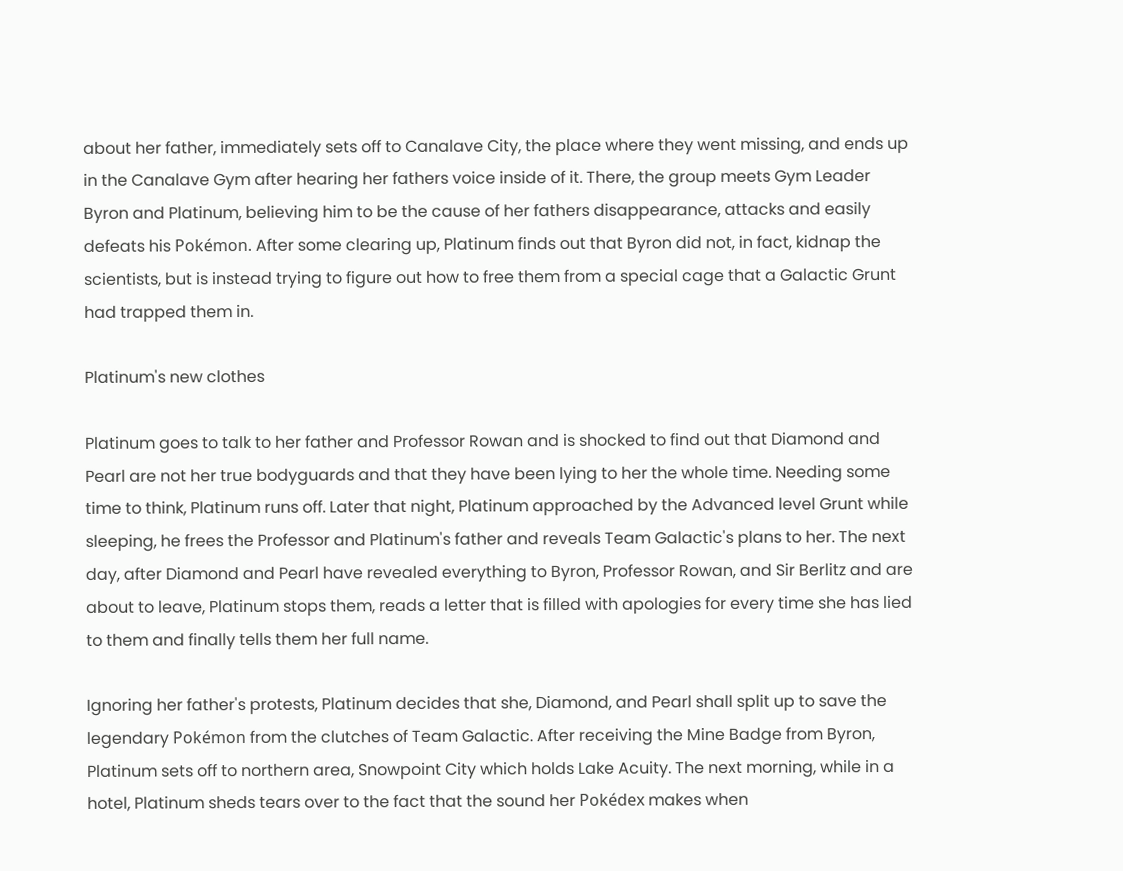about her father, immediately sets off to Canalave City, the place where they went missing, and ends up in the Canalave Gym after hearing her fathers voice inside of it. There, the group meets Gym Leader Byron and Platinum, believing him to be the cause of her fathers disappearance, attacks and easily defeats his Pokémon. After some clearing up, Platinum finds out that Byron did not, in fact, kidnap the scientists, but is instead trying to figure out how to free them from a special cage that a Galactic Grunt had trapped them in.

Platinum's new clothes

Platinum goes to talk to her father and Professor Rowan and is shocked to find out that Diamond and Pearl are not her true bodyguards and that they have been lying to her the whole time. Needing some time to think, Platinum runs off. Later that night, Platinum approached by the Advanced level Grunt while sleeping, he frees the Professor and Platinum's father and reveals Team Galactic's plans to her. The next day, after Diamond and Pearl have revealed everything to Byron, Professor Rowan, and Sir Berlitz and are about to leave, Platinum stops them, reads a letter that is filled with apologies for every time she has lied to them and finally tells them her full name.

Ignoring her father's protests, Platinum decides that she, Diamond, and Pearl shall split up to save the legendary Pokémon from the clutches of Team Galactic. After receiving the Mine Badge from Byron, Platinum sets off to northern area, Snowpoint City which holds Lake Acuity. The next morning, while in a hotel, Platinum sheds tears over to the fact that the sound her Pokédex makes when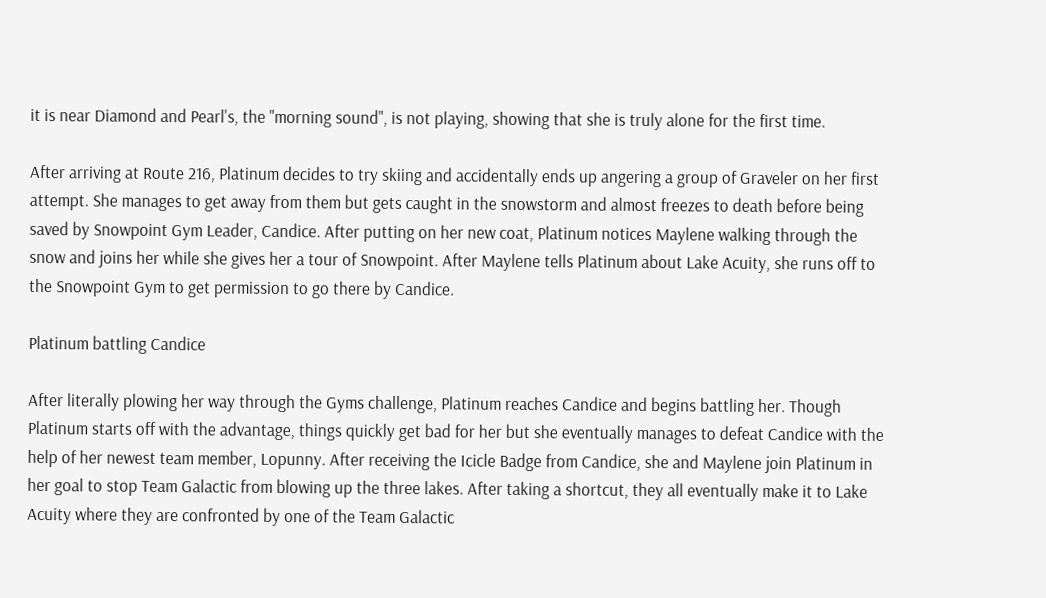it is near Diamond and Pearl's, the "morning sound", is not playing, showing that she is truly alone for the first time.

After arriving at Route 216, Platinum decides to try skiing and accidentally ends up angering a group of Graveler on her first attempt. She manages to get away from them but gets caught in the snowstorm and almost freezes to death before being saved by Snowpoint Gym Leader, Candice. After putting on her new coat, Platinum notices Maylene walking through the snow and joins her while she gives her a tour of Snowpoint. After Maylene tells Platinum about Lake Acuity, she runs off to the Snowpoint Gym to get permission to go there by Candice.

Platinum battling Candice

After literally plowing her way through the Gyms challenge, Platinum reaches Candice and begins battling her. Though Platinum starts off with the advantage, things quickly get bad for her but she eventually manages to defeat Candice with the help of her newest team member, Lopunny. After receiving the Icicle Badge from Candice, she and Maylene join Platinum in her goal to stop Team Galactic from blowing up the three lakes. After taking a shortcut, they all eventually make it to Lake Acuity where they are confronted by one of the Team Galactic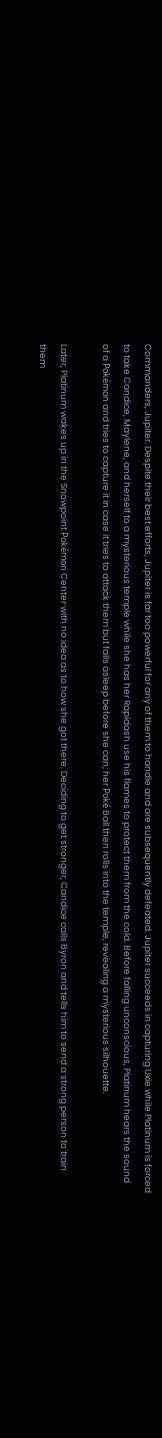Commanders, Jupiter. Despite their best efforts, Jupiter is far too powerful for any of them to handle and are subsequently defeated. Jupiter succeeds in capturing Uxie while Platinum is forced to take Candice, Maylene, and herself to a mysterious temple while she has her Rapidash use his flames to protect them from the cold. Before falling unconscious, Platinum hears the sound of a Pokémon and tries to capture it in case it tries to attack them but falls asleep before she can; her Poké Ball then rolls into the temple, revealing a mysterious silhouette.

Later, Platinum wakes up in the Snowpoint Pokémon Center with no idea as to how she got there. Deciding to get stronger, Candice calls Byron and tells him to send a strong person to train them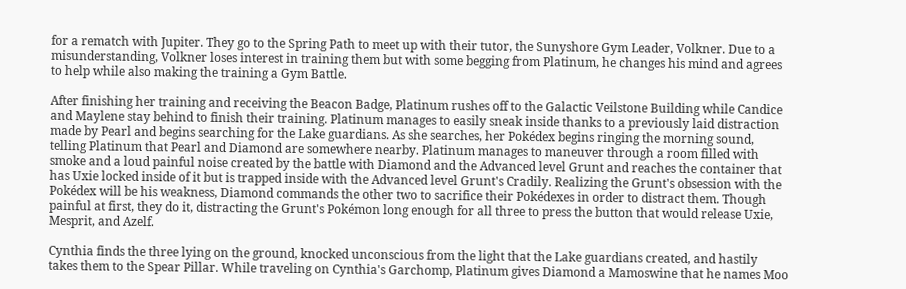for a rematch with Jupiter. They go to the Spring Path to meet up with their tutor, the Sunyshore Gym Leader, Volkner. Due to a misunderstanding, Volkner loses interest in training them but with some begging from Platinum, he changes his mind and agrees to help while also making the training a Gym Battle.

After finishing her training and receiving the Beacon Badge, Platinum rushes off to the Galactic Veilstone Building while Candice and Maylene stay behind to finish their training. Platinum manages to easily sneak inside thanks to a previously laid distraction made by Pearl and begins searching for the Lake guardians. As she searches, her Pokédex begins ringing the morning sound, telling Platinum that Pearl and Diamond are somewhere nearby. Platinum manages to maneuver through a room filled with smoke and a loud painful noise created by the battle with Diamond and the Advanced level Grunt and reaches the container that has Uxie locked inside of it but is trapped inside with the Advanced level Grunt's Cradily. Realizing the Grunt's obsession with the Pokédex will be his weakness, Diamond commands the other two to sacrifice their Pokédexes in order to distract them. Though painful at first, they do it, distracting the Grunt's Pokémon long enough for all three to press the button that would release Uxie, Mesprit, and Azelf.

Cynthia finds the three lying on the ground, knocked unconscious from the light that the Lake guardians created, and hastily takes them to the Spear Pillar. While traveling on Cynthia's Garchomp, Platinum gives Diamond a Mamoswine that he names Moo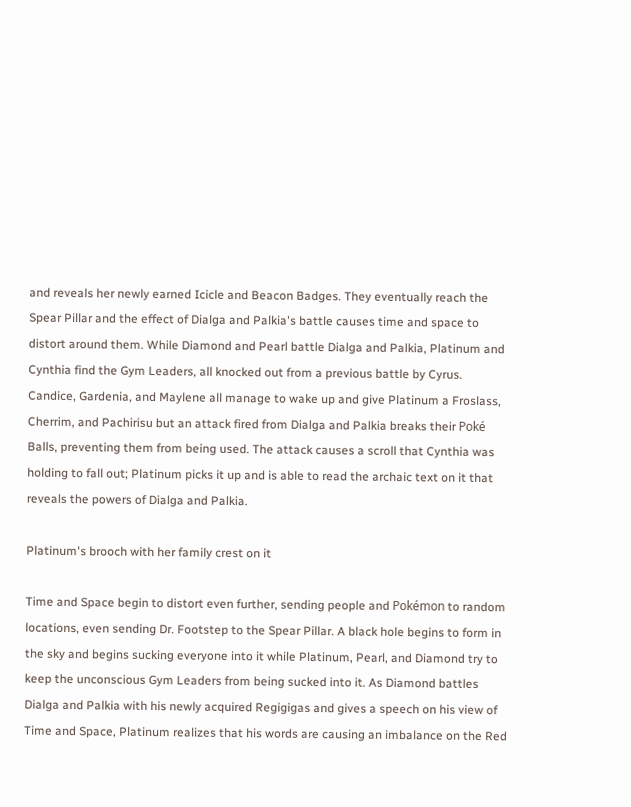and reveals her newly earned Icicle and Beacon Badges. They eventually reach the Spear Pillar and the effect of Dialga and Palkia's battle causes time and space to distort around them. While Diamond and Pearl battle Dialga and Palkia, Platinum and Cynthia find the Gym Leaders, all knocked out from a previous battle by Cyrus. Candice, Gardenia, and Maylene all manage to wake up and give Platinum a Froslass, Cherrim, and Pachirisu but an attack fired from Dialga and Palkia breaks their Poké Balls, preventing them from being used. The attack causes a scroll that Cynthia was holding to fall out; Platinum picks it up and is able to read the archaic text on it that reveals the powers of Dialga and Palkia.

Platinum's brooch with her family crest on it

Time and Space begin to distort even further, sending people and Pokémon to random locations, even sending Dr. Footstep to the Spear Pillar. A black hole begins to form in the sky and begins sucking everyone into it while Platinum, Pearl, and Diamond try to keep the unconscious Gym Leaders from being sucked into it. As Diamond battles Dialga and Palkia with his newly acquired Regigigas and gives a speech on his view of Time and Space, Platinum realizes that his words are causing an imbalance on the Red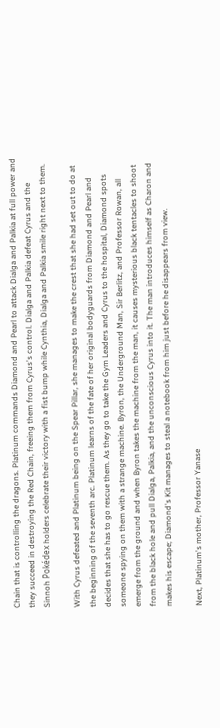Chain that is controlling the dragons. Platinum commands Diamond and Pearl to attack Dialga and Palkia at full power and they succeed in destroying the Red Chain, freeing them from Cyrus's control. Dialga and Palkia defeat Cyrus and the Sinnoh Pokédex holders celebrate their victory with a fist bump while Cynthia, Dialga and Palkia smile right next to them.

With Cyrus defeated and Platinum being on the Spear Pillar, she manages to make the crest that she had set out to do at the beginning of the seventh arc. Platinum learns of the fate of her original bodyguards from Diamond and Pearl and decides that she has to go rescue them. As they go to take the Gym Leaders and Cyrus to the hospital, Diamond spots someone spying on them with a strange machine. Byron, the Underground Man, Sir Berlitz, and Professor Rowan, all emerge from the ground and when Byron takes the machine from the man, it causes mysterious black tentacles to shoot from the black hole and pull Dialga, Palkia, and the unconscious Cyrus into it. The man introduces himself as Charon and makes his escape; Diamond's Kit manages to steal a notebook from him just before he disappears from view.

Next, Platinum's mother, Professor Yanase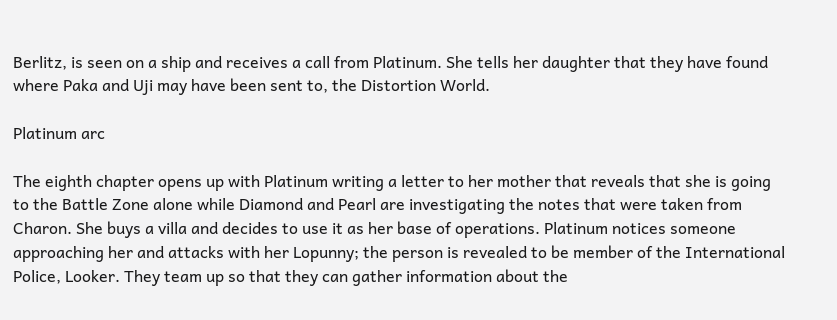Berlitz, is seen on a ship and receives a call from Platinum. She tells her daughter that they have found where Paka and Uji may have been sent to, the Distortion World.

Platinum arc

The eighth chapter opens up with Platinum writing a letter to her mother that reveals that she is going to the Battle Zone alone while Diamond and Pearl are investigating the notes that were taken from Charon. She buys a villa and decides to use it as her base of operations. Platinum notices someone approaching her and attacks with her Lopunny; the person is revealed to be member of the International Police, Looker. They team up so that they can gather information about the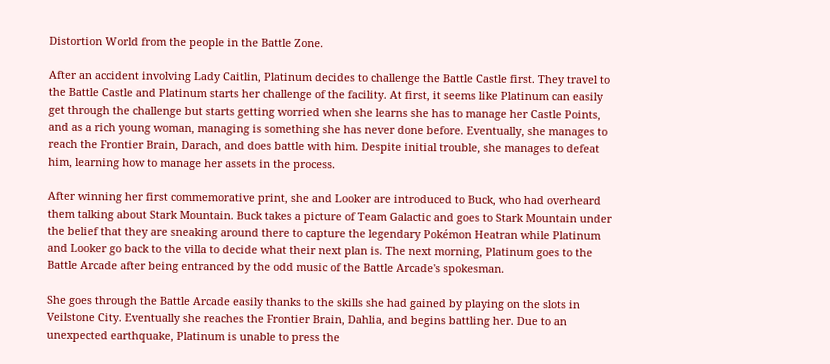Distortion World from the people in the Battle Zone.

After an accident involving Lady Caitlin, Platinum decides to challenge the Battle Castle first. They travel to the Battle Castle and Platinum starts her challenge of the facility. At first, it seems like Platinum can easily get through the challenge but starts getting worried when she learns she has to manage her Castle Points, and as a rich young woman, managing is something she has never done before. Eventually, she manages to reach the Frontier Brain, Darach, and does battle with him. Despite initial trouble, she manages to defeat him, learning how to manage her assets in the process.

After winning her first commemorative print, she and Looker are introduced to Buck, who had overheard them talking about Stark Mountain. Buck takes a picture of Team Galactic and goes to Stark Mountain under the belief that they are sneaking around there to capture the legendary Pokémon Heatran while Platinum and Looker go back to the villa to decide what their next plan is. The next morning, Platinum goes to the Battle Arcade after being entranced by the odd music of the Battle Arcade's spokesman.

She goes through the Battle Arcade easily thanks to the skills she had gained by playing on the slots in Veilstone City. Eventually she reaches the Frontier Brain, Dahlia, and begins battling her. Due to an unexpected earthquake, Platinum is unable to press the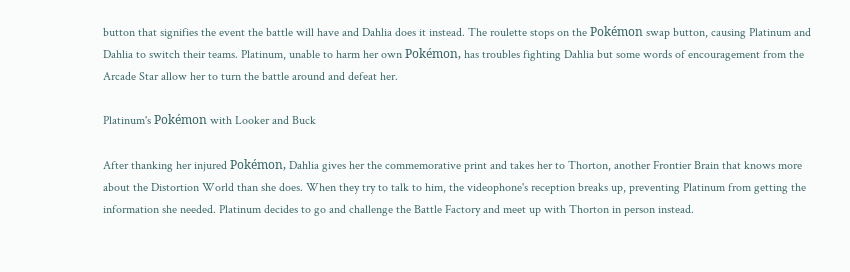button that signifies the event the battle will have and Dahlia does it instead. The roulette stops on the Pokémon swap button, causing Platinum and Dahlia to switch their teams. Platinum, unable to harm her own Pokémon, has troubles fighting Dahlia but some words of encouragement from the Arcade Star allow her to turn the battle around and defeat her.

Platinum's Pokémon with Looker and Buck

After thanking her injured Pokémon, Dahlia gives her the commemorative print and takes her to Thorton, another Frontier Brain that knows more about the Distortion World than she does. When they try to talk to him, the videophone's reception breaks up, preventing Platinum from getting the information she needed. Platinum decides to go and challenge the Battle Factory and meet up with Thorton in person instead.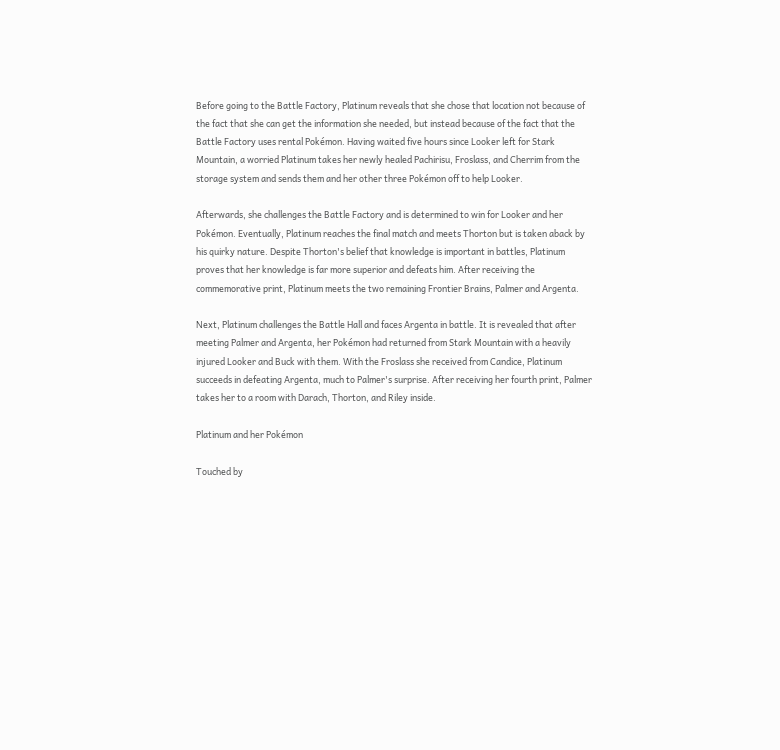Before going to the Battle Factory, Platinum reveals that she chose that location not because of the fact that she can get the information she needed, but instead because of the fact that the Battle Factory uses rental Pokémon. Having waited five hours since Looker left for Stark Mountain, a worried Platinum takes her newly healed Pachirisu, Froslass, and Cherrim from the storage system and sends them and her other three Pokémon off to help Looker.

Afterwards, she challenges the Battle Factory and is determined to win for Looker and her Pokémon. Eventually, Platinum reaches the final match and meets Thorton but is taken aback by his quirky nature. Despite Thorton's belief that knowledge is important in battles, Platinum proves that her knowledge is far more superior and defeats him. After receiving the commemorative print, Platinum meets the two remaining Frontier Brains, Palmer and Argenta.

Next, Platinum challenges the Battle Hall and faces Argenta in battle. It is revealed that after meeting Palmer and Argenta, her Pokémon had returned from Stark Mountain with a heavily injured Looker and Buck with them. With the Froslass she received from Candice, Platinum succeeds in defeating Argenta, much to Palmer's surprise. After receiving her fourth print, Palmer takes her to a room with Darach, Thorton, and Riley inside.

Platinum and her Pokémon

Touched by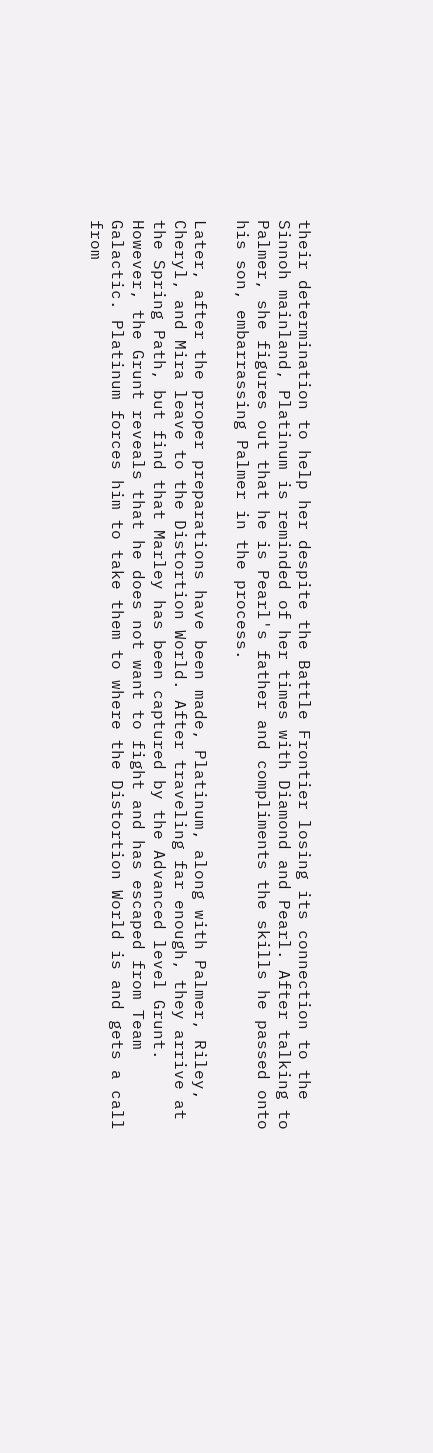their determination to help her despite the Battle Frontier losing its connection to the Sinnoh mainland, Platinum is reminded of her times with Diamond and Pearl. After talking to Palmer, she figures out that he is Pearl's father and compliments the skills he passed onto his son, embarrassing Palmer in the process.

Later, after the proper preparations have been made, Platinum, along with Palmer, Riley, Cheryl, and Mira leave to the Distortion World. After traveling far enough, they arrive at the Spring Path, but find that Marley has been captured by the Advanced level Grunt. However, the Grunt reveals that he does not want to fight and has escaped from Team Galactic. Platinum forces him to take them to where the Distortion World is and gets a call from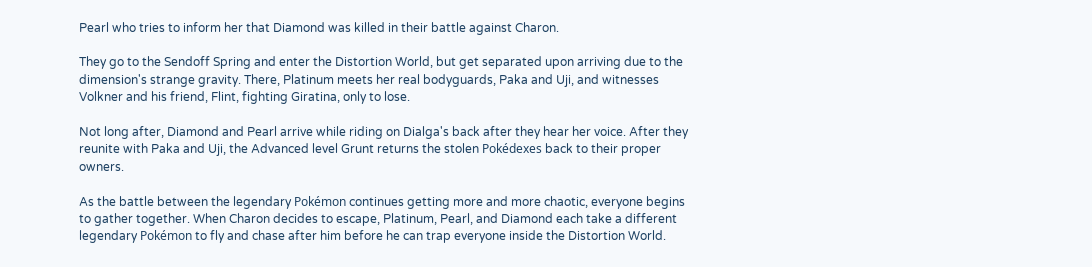Pearl who tries to inform her that Diamond was killed in their battle against Charon.

They go to the Sendoff Spring and enter the Distortion World, but get separated upon arriving due to the dimension's strange gravity. There, Platinum meets her real bodyguards, Paka and Uji, and witnesses Volkner and his friend, Flint, fighting Giratina, only to lose.

Not long after, Diamond and Pearl arrive while riding on Dialga's back after they hear her voice. After they reunite with Paka and Uji, the Advanced level Grunt returns the stolen Pokédexes back to their proper owners.

As the battle between the legendary Pokémon continues getting more and more chaotic, everyone begins to gather together. When Charon decides to escape, Platinum, Pearl, and Diamond each take a different legendary Pokémon to fly and chase after him before he can trap everyone inside the Distortion World.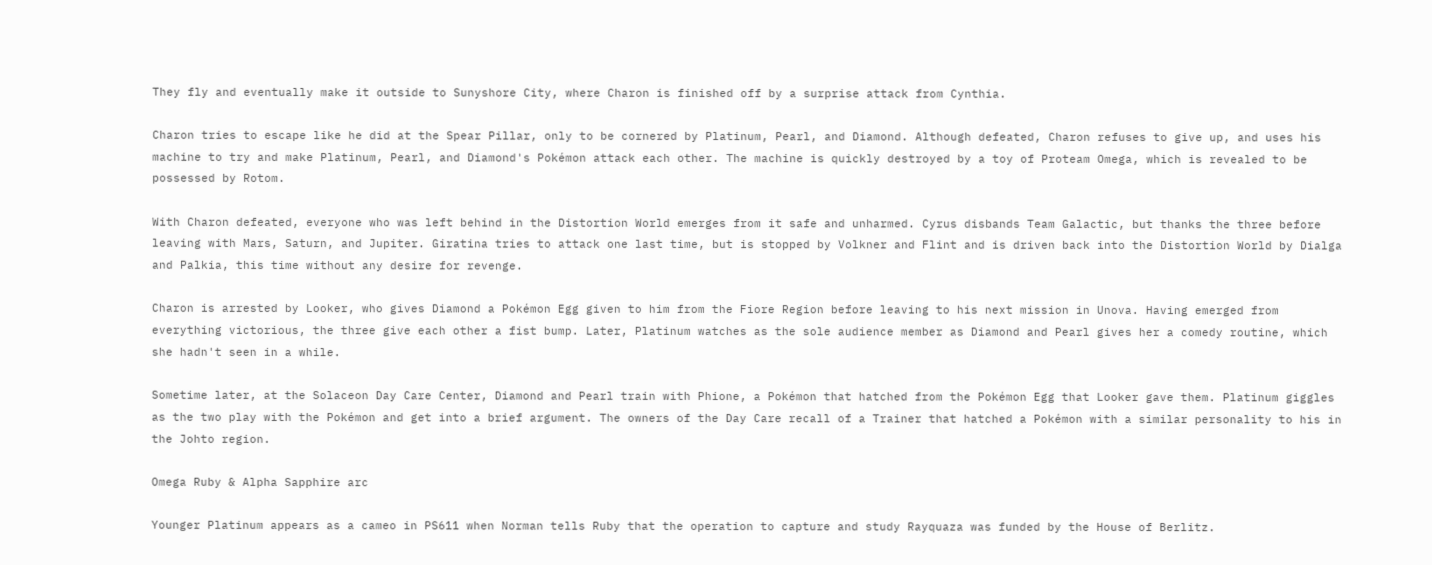They fly and eventually make it outside to Sunyshore City, where Charon is finished off by a surprise attack from Cynthia.

Charon tries to escape like he did at the Spear Pillar, only to be cornered by Platinum, Pearl, and Diamond. Although defeated, Charon refuses to give up, and uses his machine to try and make Platinum, Pearl, and Diamond's Pokémon attack each other. The machine is quickly destroyed by a toy of Proteam Omega, which is revealed to be possessed by Rotom.

With Charon defeated, everyone who was left behind in the Distortion World emerges from it safe and unharmed. Cyrus disbands Team Galactic, but thanks the three before leaving with Mars, Saturn, and Jupiter. Giratina tries to attack one last time, but is stopped by Volkner and Flint and is driven back into the Distortion World by Dialga and Palkia, this time without any desire for revenge.

Charon is arrested by Looker, who gives Diamond a Pokémon Egg given to him from the Fiore Region before leaving to his next mission in Unova. Having emerged from everything victorious, the three give each other a fist bump. Later, Platinum watches as the sole audience member as Diamond and Pearl gives her a comedy routine, which she hadn't seen in a while.

Sometime later, at the Solaceon Day Care Center, Diamond and Pearl train with Phione, a Pokémon that hatched from the Pokémon Egg that Looker gave them. Platinum giggles as the two play with the Pokémon and get into a brief argument. The owners of the Day Care recall of a Trainer that hatched a Pokémon with a similar personality to his in the Johto region.

Omega Ruby & Alpha Sapphire arc

Younger Platinum appears as a cameo in PS611 when Norman tells Ruby that the operation to capture and study Rayquaza was funded by the House of Berlitz.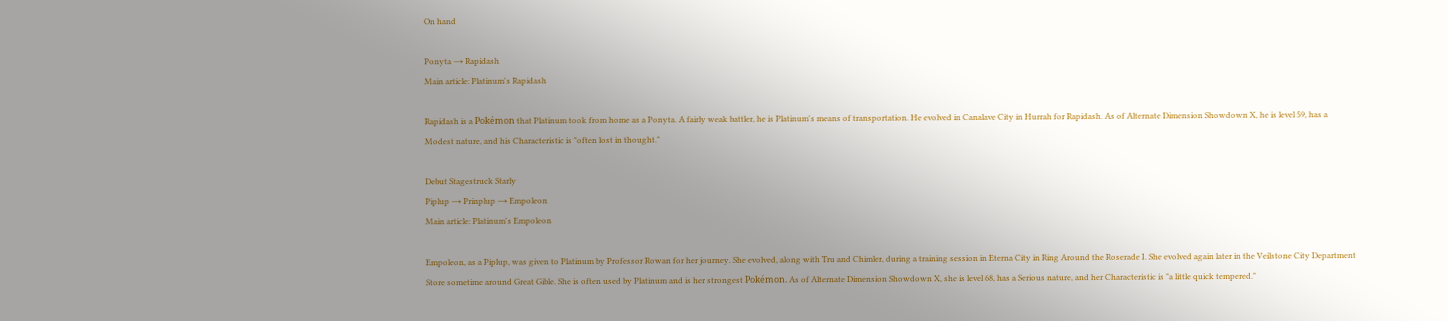On hand

Ponyta → Rapidash
Main article: Platinum's Rapidash

Rapidash is a Pokémon that Platinum took from home as a Ponyta. A fairly weak battler, he is Platinum's means of transportation. He evolved in Canalave City in Hurrah for Rapidash. As of Alternate Dimension Showdown X, he is level 59, has a Modest nature, and his Characteristic is "often lost in thought."

Debut Stagestruck Starly
Piplup → Prinplup → Empoleon
Main article: Platinum's Empoleon

Empoleon, as a Piplup, was given to Platinum by Professor Rowan for her journey. She evolved, along with Tru and Chimler, during a training session in Eterna City in Ring Around the Roserade I. She evolved again later in the Veilstone City Department Store sometime around Great Gible. She is often used by Platinum and is her strongest Pokémon. As of Alternate Dimension Showdown X, she is level 68, has a Serious nature, and her Characteristic is "a little quick tempered."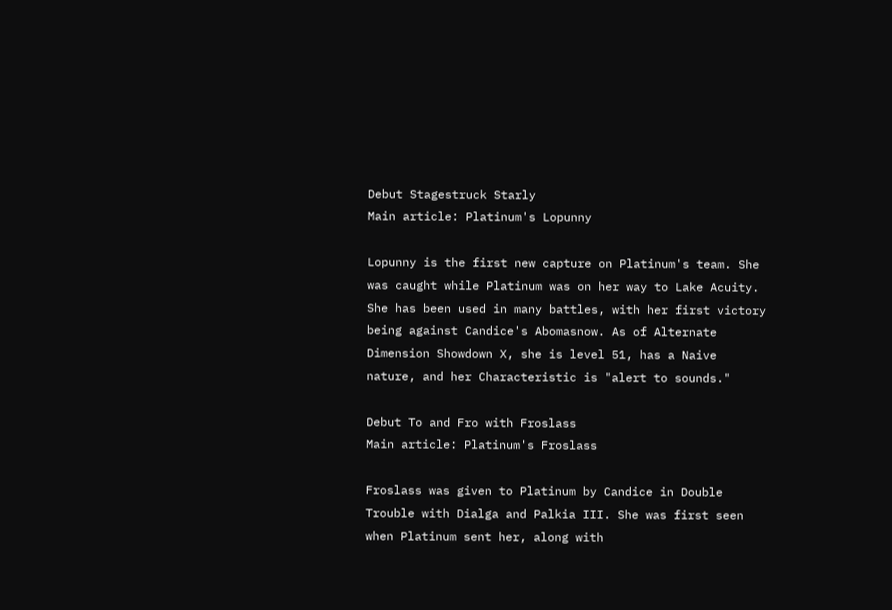Debut Stagestruck Starly
Main article: Platinum's Lopunny

Lopunny is the first new capture on Platinum's team. She was caught while Platinum was on her way to Lake Acuity. She has been used in many battles, with her first victory being against Candice's Abomasnow. As of Alternate Dimension Showdown X, she is level 51, has a Naive nature, and her Characteristic is "alert to sounds."

Debut To and Fro with Froslass
Main article: Platinum's Froslass

Froslass was given to Platinum by Candice in Double Trouble with Dialga and Palkia III. She was first seen when Platinum sent her, along with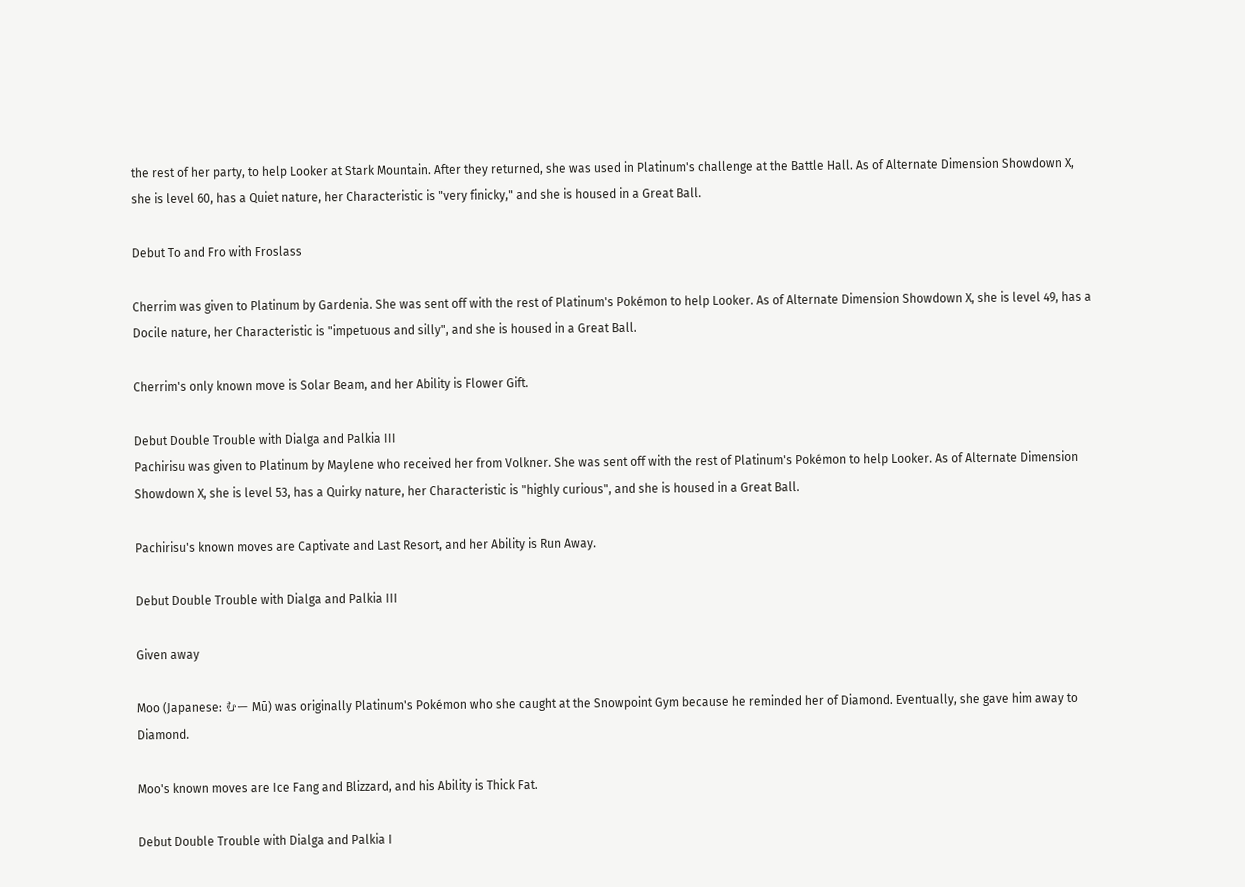the rest of her party, to help Looker at Stark Mountain. After they returned, she was used in Platinum's challenge at the Battle Hall. As of Alternate Dimension Showdown X, she is level 60, has a Quiet nature, her Characteristic is "very finicky," and she is housed in a Great Ball.

Debut To and Fro with Froslass

Cherrim was given to Platinum by Gardenia. She was sent off with the rest of Platinum's Pokémon to help Looker. As of Alternate Dimension Showdown X, she is level 49, has a Docile nature, her Characteristic is "impetuous and silly", and she is housed in a Great Ball.

Cherrim's only known move is Solar Beam, and her Ability is Flower Gift.

Debut Double Trouble with Dialga and Palkia III
Pachirisu was given to Platinum by Maylene who received her from Volkner. She was sent off with the rest of Platinum's Pokémon to help Looker. As of Alternate Dimension Showdown X, she is level 53, has a Quirky nature, her Characteristic is "highly curious", and she is housed in a Great Ball.

Pachirisu's known moves are Captivate and Last Resort, and her Ability is Run Away.

Debut Double Trouble with Dialga and Palkia III

Given away

Moo (Japanese: むー Mū) was originally Platinum's Pokémon who she caught at the Snowpoint Gym because he reminded her of Diamond. Eventually, she gave him away to Diamond.

Moo's known moves are Ice Fang and Blizzard, and his Ability is Thick Fat.

Debut Double Trouble with Dialga and Palkia I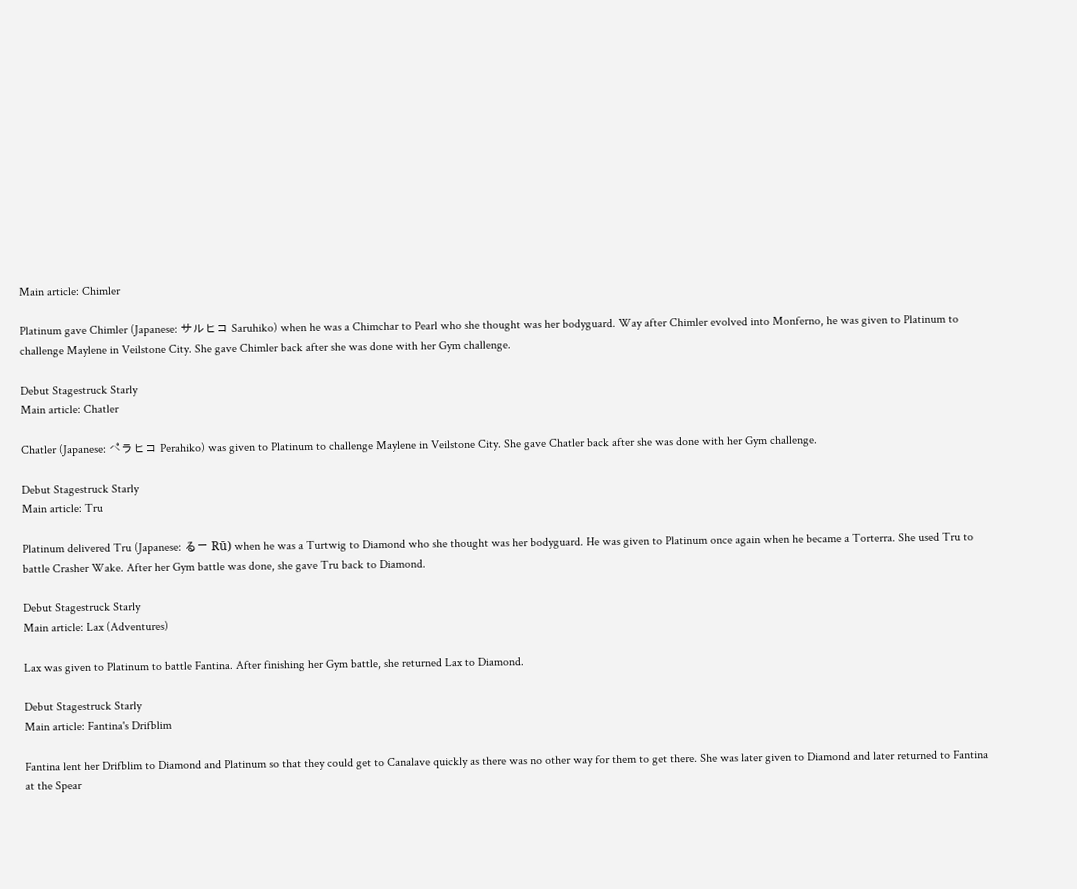Main article: Chimler

Platinum gave Chimler (Japanese: サルヒコ Saruhiko) when he was a Chimchar to Pearl who she thought was her bodyguard. Way after Chimler evolved into Monferno, he was given to Platinum to challenge Maylene in Veilstone City. She gave Chimler back after she was done with her Gym challenge.

Debut Stagestruck Starly
Main article: Chatler

Chatler (Japanese: ペラヒコ Perahiko) was given to Platinum to challenge Maylene in Veilstone City. She gave Chatler back after she was done with her Gym challenge.

Debut Stagestruck Starly
Main article: Tru

Platinum delivered Tru (Japanese: るー Rū) when he was a Turtwig to Diamond who she thought was her bodyguard. He was given to Platinum once again when he became a Torterra. She used Tru to battle Crasher Wake. After her Gym battle was done, she gave Tru back to Diamond.

Debut Stagestruck Starly
Main article: Lax (Adventures)

Lax was given to Platinum to battle Fantina. After finishing her Gym battle, she returned Lax to Diamond.

Debut Stagestruck Starly
Main article: Fantina's Drifblim

Fantina lent her Drifblim to Diamond and Platinum so that they could get to Canalave quickly as there was no other way for them to get there. She was later given to Diamond and later returned to Fantina at the Spear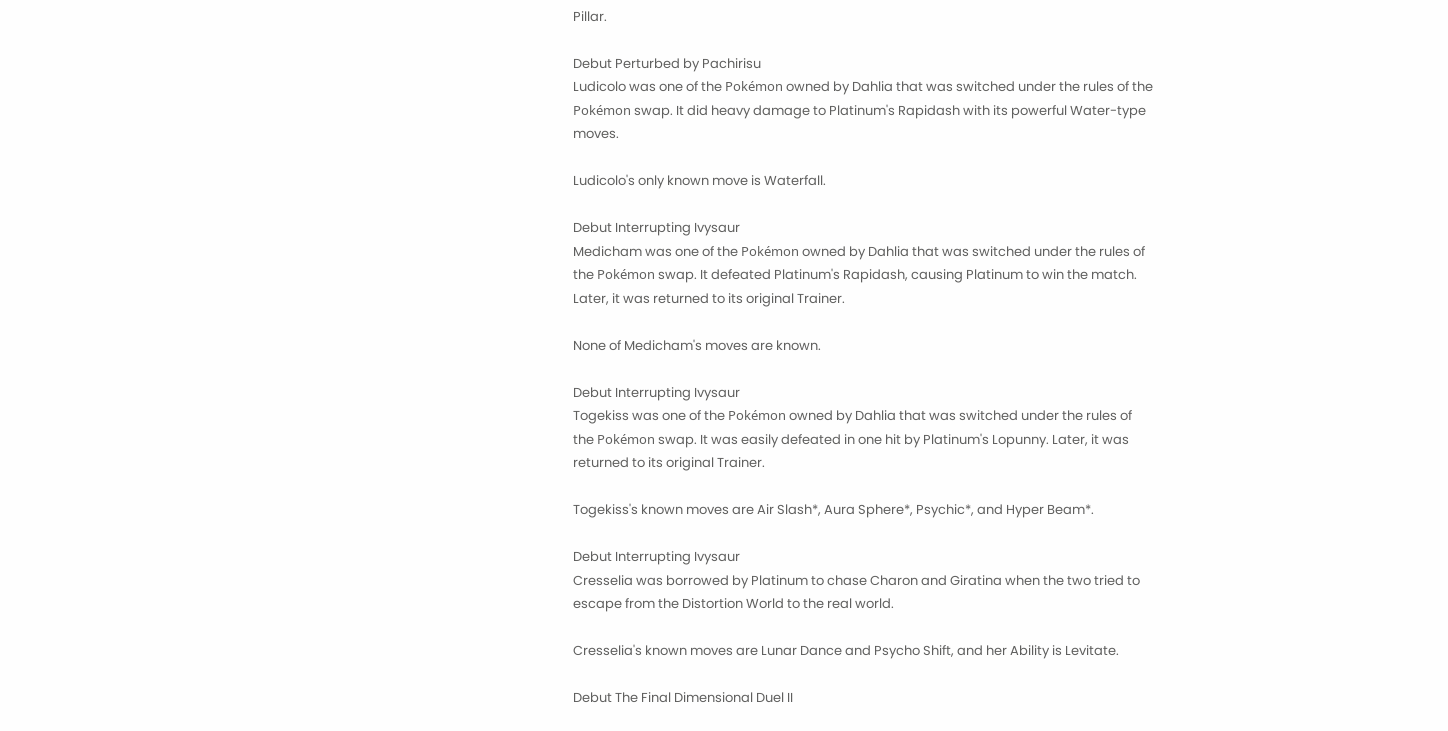Pillar.

Debut Perturbed by Pachirisu
Ludicolo was one of the Pokémon owned by Dahlia that was switched under the rules of the Pokémon swap. It did heavy damage to Platinum's Rapidash with its powerful Water-type moves.

Ludicolo's only known move is Waterfall.

Debut Interrupting Ivysaur
Medicham was one of the Pokémon owned by Dahlia that was switched under the rules of the Pokémon swap. It defeated Platinum's Rapidash, causing Platinum to win the match. Later, it was returned to its original Trainer.

None of Medicham's moves are known.

Debut Interrupting Ivysaur
Togekiss was one of the Pokémon owned by Dahlia that was switched under the rules of the Pokémon swap. It was easily defeated in one hit by Platinum's Lopunny. Later, it was returned to its original Trainer.

Togekiss's known moves are Air Slash*, Aura Sphere*, Psychic*, and Hyper Beam*.

Debut Interrupting Ivysaur
Cresselia was borrowed by Platinum to chase Charon and Giratina when the two tried to escape from the Distortion World to the real world.

Cresselia's known moves are Lunar Dance and Psycho Shift, and her Ability is Levitate.

Debut The Final Dimensional Duel II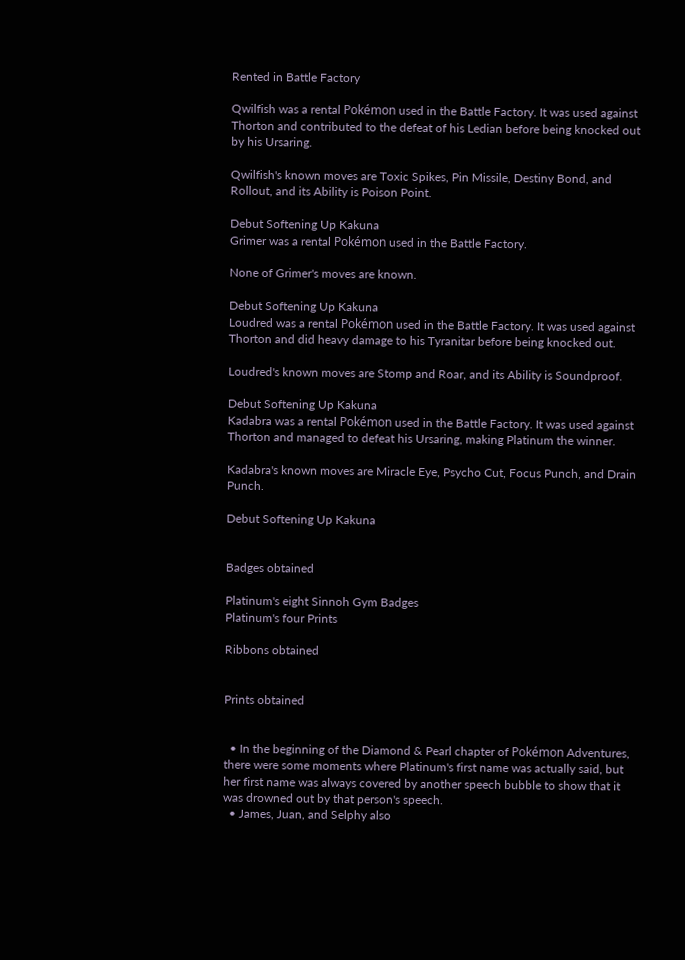Rented in Battle Factory

Qwilfish was a rental Pokémon used in the Battle Factory. It was used against Thorton and contributed to the defeat of his Ledian before being knocked out by his Ursaring.

Qwilfish's known moves are Toxic Spikes, Pin Missile, Destiny Bond, and Rollout, and its Ability is Poison Point.

Debut Softening Up Kakuna
Grimer was a rental Pokémon used in the Battle Factory.

None of Grimer's moves are known.

Debut Softening Up Kakuna
Loudred was a rental Pokémon used in the Battle Factory. It was used against Thorton and did heavy damage to his Tyranitar before being knocked out.

Loudred's known moves are Stomp and Roar, and its Ability is Soundproof.

Debut Softening Up Kakuna
Kadabra was a rental Pokémon used in the Battle Factory. It was used against Thorton and managed to defeat his Ursaring, making Platinum the winner.

Kadabra's known moves are Miracle Eye, Psycho Cut, Focus Punch, and Drain Punch.

Debut Softening Up Kakuna


Badges obtained

Platinum's eight Sinnoh Gym Badges
Platinum's four Prints

Ribbons obtained


Prints obtained


  • In the beginning of the Diamond & Pearl chapter of Pokémon Adventures, there were some moments where Platinum's first name was actually said, but her first name was always covered by another speech bubble to show that it was drowned out by that person's speech.
  • James, Juan, and Selphy also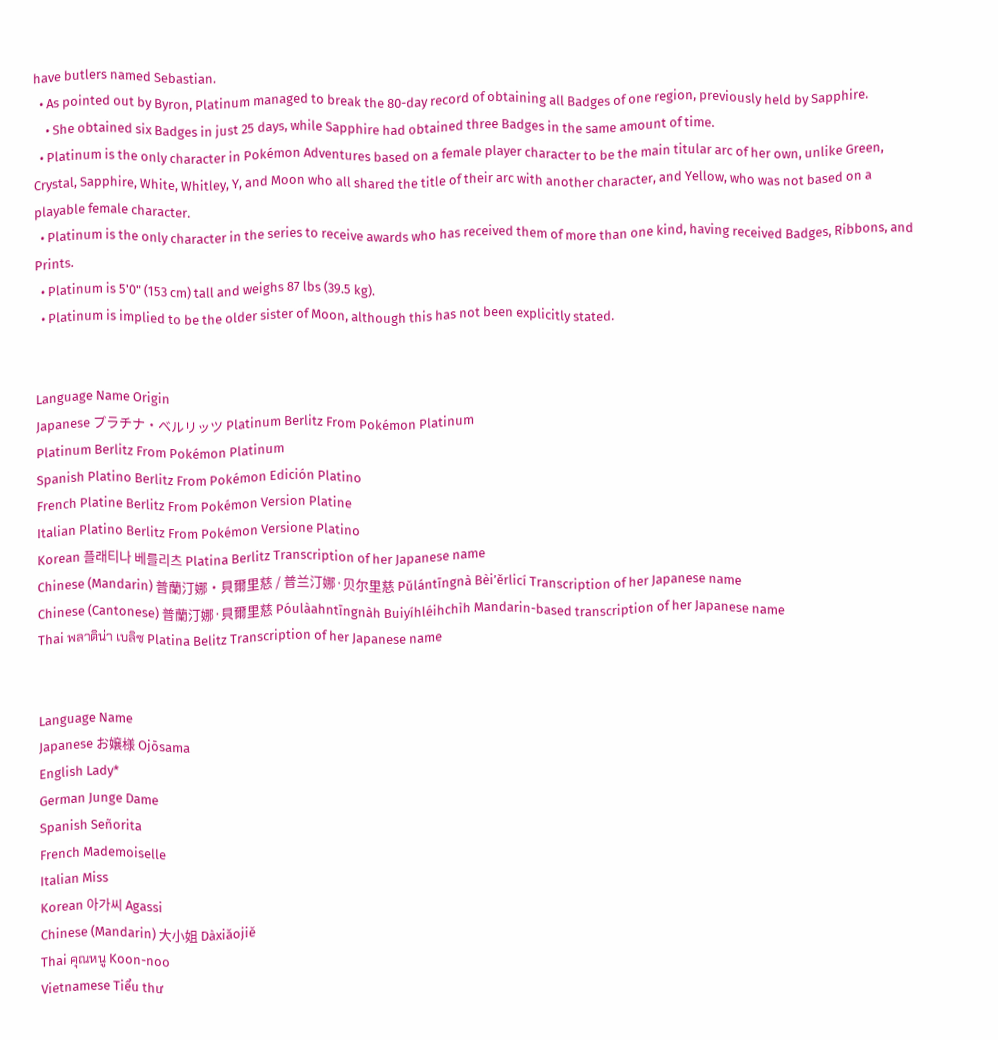have butlers named Sebastian.
  • As pointed out by Byron, Platinum managed to break the 80-day record of obtaining all Badges of one region, previously held by Sapphire.
    • She obtained six Badges in just 25 days, while Sapphire had obtained three Badges in the same amount of time.
  • Platinum is the only character in Pokémon Adventures based on a female player character to be the main titular arc of her own, unlike Green, Crystal, Sapphire, White, Whitley, Y, and Moon who all shared the title of their arc with another character, and Yellow, who was not based on a playable female character.
  • Platinum is the only character in the series to receive awards who has received them of more than one kind, having received Badges, Ribbons, and Prints.
  • Platinum is 5'0" (153 cm) tall and weighs 87 lbs (39.5 kg).
  • Platinum is implied to be the older sister of Moon, although this has not been explicitly stated.


Language Name Origin
Japanese プラチナ・ベルリッツ Platinum Berlitz From Pokémon Platinum
Platinum Berlitz From Pokémon Platinum
Spanish Platino Berlitz From Pokémon Edición Platino
French Platine Berlitz From Pokémon Version Platine
Italian Platino Berlitz From Pokémon Versione Platino
Korean 플래티나 베를리츠 Platina Berlitz Transcription of her Japanese name
Chinese (Mandarin) 普蘭汀娜‧貝爾里慈 / 普兰汀娜·贝尔里慈 Pǔlántīngnà Bèi’ěrlicí Transcription of her Japanese name
Chinese (Cantonese) 普蘭汀娜·貝爾里慈 Póulàahntīngnàh Buiyíhléihchìh Mandarin-based transcription of her Japanese name
Thai พลาติน่า เบลิซ Platina Belitz Transcription of her Japanese name


Language Name
Japanese お嬢様 Ojōsama
English Lady*
German Junge Dame
Spanish Señorita
French Mademoiselle
Italian Miss
Korean 아가씨 Agassi
Chinese (Mandarin) 大小姐 Dàxiǎojiě
Thai คุณหนู Koon-noo
Vietnamese Tiểu thư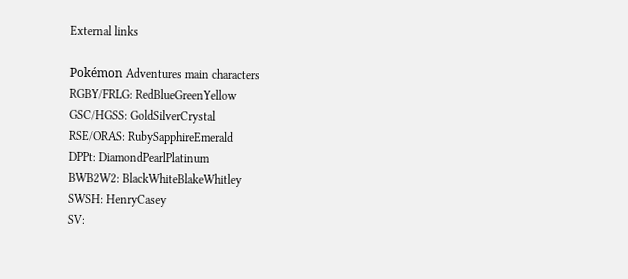External links

Pokémon Adventures main characters
RGBY/FRLG: RedBlueGreenYellow
GSC/HGSS: GoldSilverCrystal
RSE/ORAS: RubySapphireEmerald
DPPt: DiamondPearlPlatinum
BWB2W2: BlackWhiteBlakeWhitley
SWSH: HenryCasey
SV: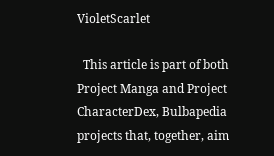VioletScarlet

  This article is part of both Project Manga and Project CharacterDex, Bulbapedia projects that, together, aim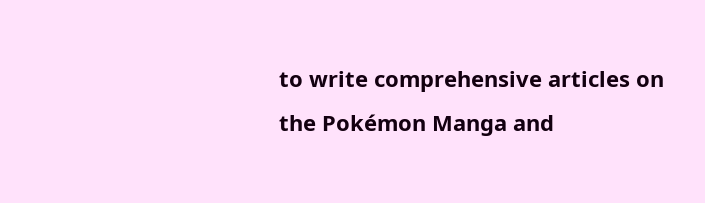to write comprehensive articles on the Pokémon Manga and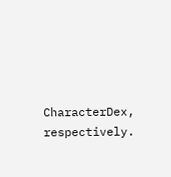CharacterDex, respectively.